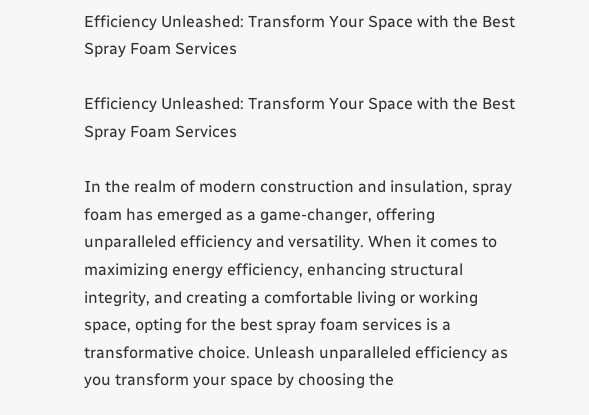Efficiency Unleashed: Transform Your Space with the Best Spray Foam Services

Efficiency Unleashed: Transform Your Space with the Best Spray Foam Services

In the realm of modern construction and insulation, spray foam has emerged as a game-changer, offering unparalleled efficiency and versatility. When it comes to maximizing energy efficiency, enhancing structural integrity, and creating a comfortable living or working space, opting for the best spray foam services is a transformative choice. Unleash unparalleled efficiency as you transform your space by choosing the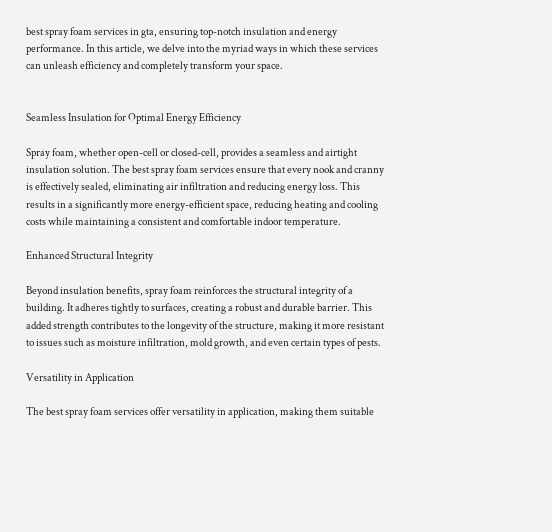best spray foam services in gta, ensuring top-notch insulation and energy performance. In this article, we delve into the myriad ways in which these services can unleash efficiency and completely transform your space.


Seamless Insulation for Optimal Energy Efficiency

Spray foam, whether open-cell or closed-cell, provides a seamless and airtight insulation solution. The best spray foam services ensure that every nook and cranny is effectively sealed, eliminating air infiltration and reducing energy loss. This results in a significantly more energy-efficient space, reducing heating and cooling costs while maintaining a consistent and comfortable indoor temperature.

Enhanced Structural Integrity

Beyond insulation benefits, spray foam reinforces the structural integrity of a building. It adheres tightly to surfaces, creating a robust and durable barrier. This added strength contributes to the longevity of the structure, making it more resistant to issues such as moisture infiltration, mold growth, and even certain types of pests.

Versatility in Application

The best spray foam services offer versatility in application, making them suitable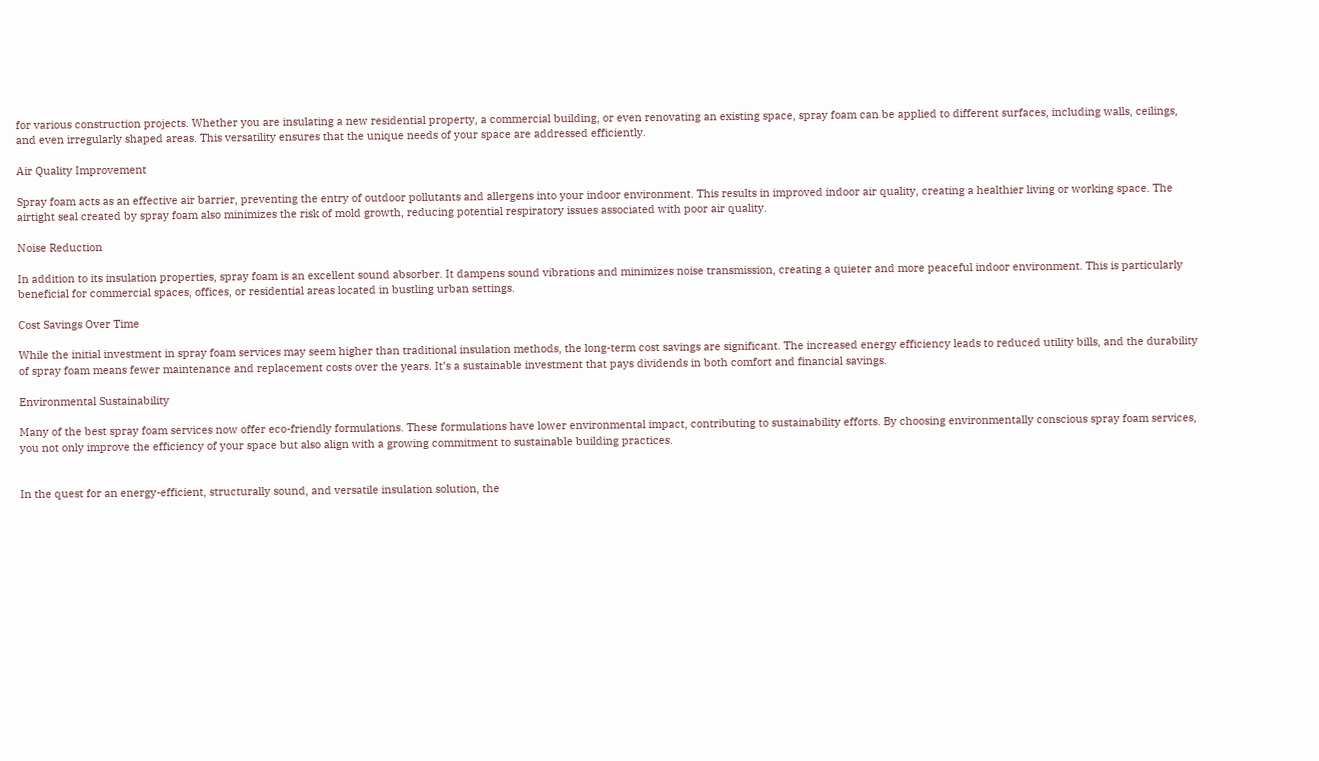for various construction projects. Whether you are insulating a new residential property, a commercial building, or even renovating an existing space, spray foam can be applied to different surfaces, including walls, ceilings, and even irregularly shaped areas. This versatility ensures that the unique needs of your space are addressed efficiently.

Air Quality Improvement

Spray foam acts as an effective air barrier, preventing the entry of outdoor pollutants and allergens into your indoor environment. This results in improved indoor air quality, creating a healthier living or working space. The airtight seal created by spray foam also minimizes the risk of mold growth, reducing potential respiratory issues associated with poor air quality.

Noise Reduction

In addition to its insulation properties, spray foam is an excellent sound absorber. It dampens sound vibrations and minimizes noise transmission, creating a quieter and more peaceful indoor environment. This is particularly beneficial for commercial spaces, offices, or residential areas located in bustling urban settings.

Cost Savings Over Time

While the initial investment in spray foam services may seem higher than traditional insulation methods, the long-term cost savings are significant. The increased energy efficiency leads to reduced utility bills, and the durability of spray foam means fewer maintenance and replacement costs over the years. It’s a sustainable investment that pays dividends in both comfort and financial savings.

Environmental Sustainability

Many of the best spray foam services now offer eco-friendly formulations. These formulations have lower environmental impact, contributing to sustainability efforts. By choosing environmentally conscious spray foam services, you not only improve the efficiency of your space but also align with a growing commitment to sustainable building practices.


In the quest for an energy-efficient, structurally sound, and versatile insulation solution, the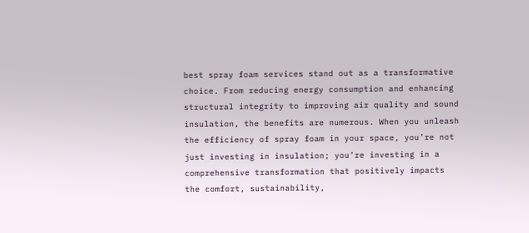best spray foam services stand out as a transformative choice. From reducing energy consumption and enhancing structural integrity to improving air quality and sound insulation, the benefits are numerous. When you unleash the efficiency of spray foam in your space, you’re not just investing in insulation; you’re investing in a comprehensive transformation that positively impacts the comfort, sustainability,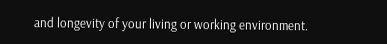and longevity of your living or working environment.